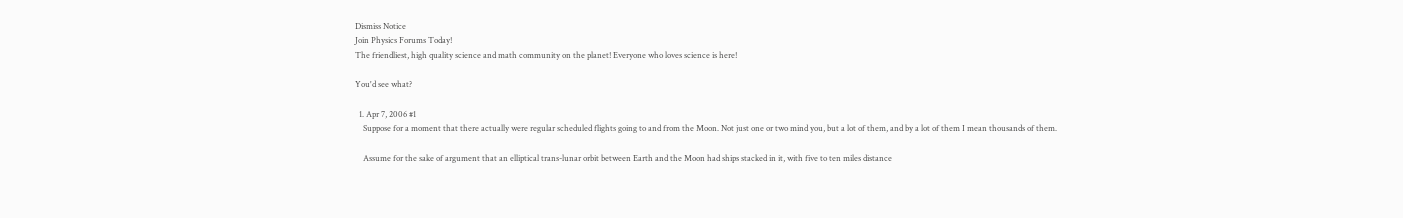Dismiss Notice
Join Physics Forums Today!
The friendliest, high quality science and math community on the planet! Everyone who loves science is here!

You'd see what?

  1. Apr 7, 2006 #1
    Suppose for a moment that there actually were regular scheduled flights going to and from the Moon. Not just one or two mind you, but a lot of them, and by a lot of them I mean thousands of them.

    Assume for the sake of argument that an elliptical trans-lunar orbit between Earth and the Moon had ships stacked in it, with five to ten miles distance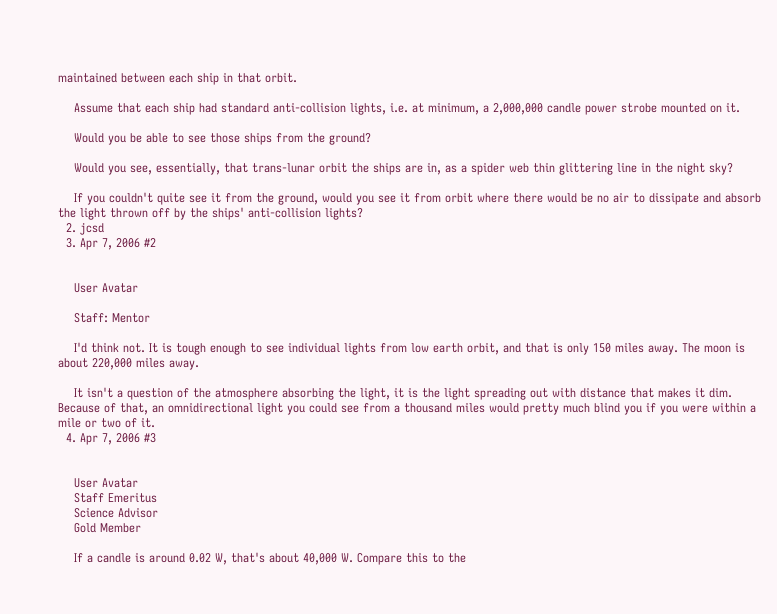maintained between each ship in that orbit.

    Assume that each ship had standard anti-collision lights, i.e. at minimum, a 2,000,000 candle power strobe mounted on it.

    Would you be able to see those ships from the ground?

    Would you see, essentially, that trans-lunar orbit the ships are in, as a spider web thin glittering line in the night sky?

    If you couldn't quite see it from the ground, would you see it from orbit where there would be no air to dissipate and absorb the light thrown off by the ships' anti-collision lights?
  2. jcsd
  3. Apr 7, 2006 #2


    User Avatar

    Staff: Mentor

    I'd think not. It is tough enough to see individual lights from low earth orbit, and that is only 150 miles away. The moon is about 220,000 miles away.

    It isn't a question of the atmosphere absorbing the light, it is the light spreading out with distance that makes it dim. Because of that, an omnidirectional light you could see from a thousand miles would pretty much blind you if you were within a mile or two of it.
  4. Apr 7, 2006 #3


    User Avatar
    Staff Emeritus
    Science Advisor
    Gold Member

    If a candle is around 0.02 W, that's about 40,000 W. Compare this to the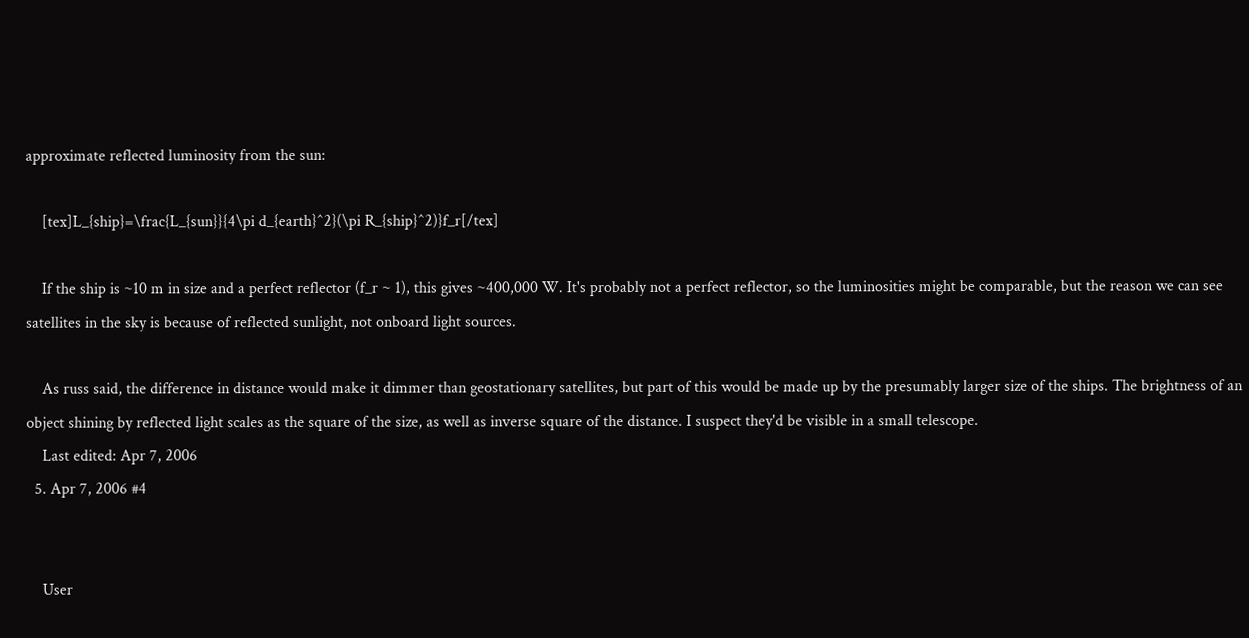approximate reflected luminosity from the sun:

    [tex]L_{ship}=\frac{L_{sun}}{4\pi d_{earth}^2}(\pi R_{ship}^2)}f_r[/tex]

    If the ship is ~10 m in size and a perfect reflector (f_r ~ 1), this gives ~400,000 W. It's probably not a perfect reflector, so the luminosities might be comparable, but the reason we can see satellites in the sky is because of reflected sunlight, not onboard light sources.

    As russ said, the difference in distance would make it dimmer than geostationary satellites, but part of this would be made up by the presumably larger size of the ships. The brightness of an object shining by reflected light scales as the square of the size, as well as inverse square of the distance. I suspect they'd be visible in a small telescope.
    Last edited: Apr 7, 2006
  5. Apr 7, 2006 #4


    User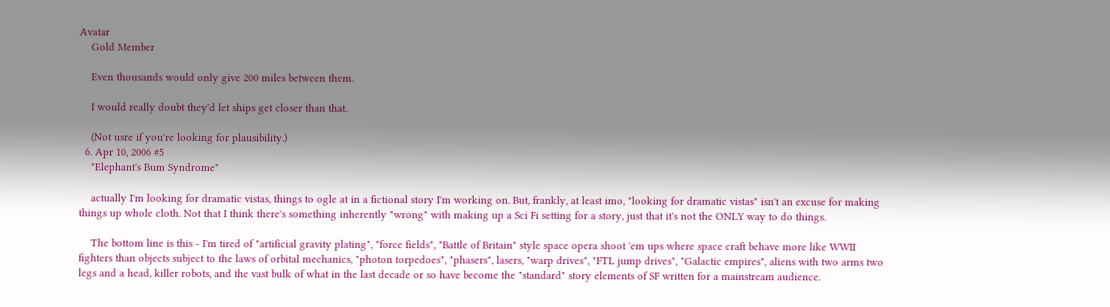Avatar
    Gold Member

    Even thousands would only give 200 miles between them.

    I would really doubt they'd let ships get closer than that.

    (Not usre if you're looking for plausibility.)
  6. Apr 10, 2006 #5
    "Elephant's Bum Syndrome"

    actually I'm looking for dramatic vistas, things to ogle at in a fictional story I'm working on. But, frankly, at least imo, "looking for dramatic vistas" isn't an excuse for making things up whole cloth. Not that I think there's something inherently "wrong" with making up a Sci Fi setting for a story, just that it's not the ONLY way to do things.

    The bottom line is this - I'm tired of "artificial gravity plating", "force fields", "Battle of Britain" style space opera shoot 'em ups where space craft behave more like WWII fighters than objects subject to the laws of orbital mechanics, "photon torpedoes", "phasers", lasers, "warp drives", "FTL jump drives", "Galactic empires", aliens with two arms two legs and a head, killer robots, and the vast bulk of what in the last decade or so have become the "standard" story elements of SF written for a mainstream audience.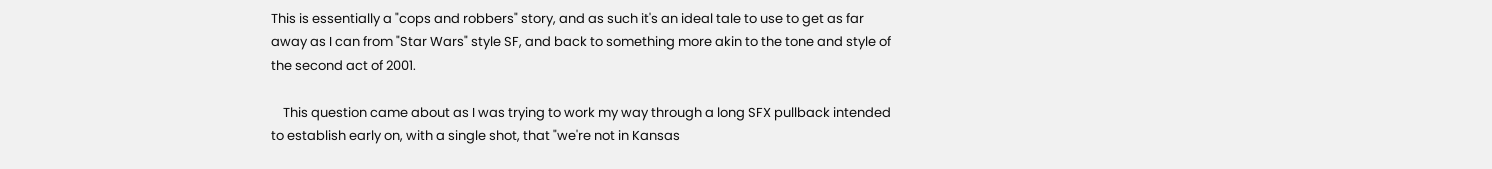This is essentially a "cops and robbers" story, and as such it's an ideal tale to use to get as far away as I can from "Star Wars" style SF, and back to something more akin to the tone and style of the second act of 2001.

    This question came about as I was trying to work my way through a long SFX pullback intended to establish early on, with a single shot, that "we're not in Kansas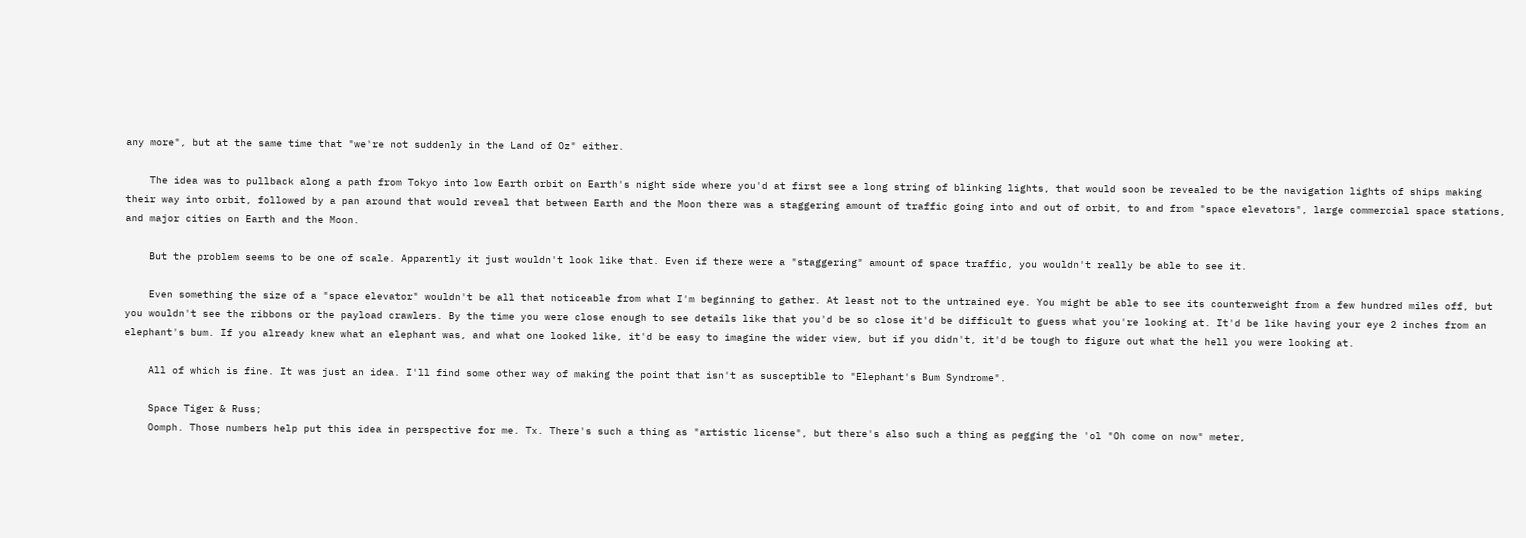any more", but at the same time that "we're not suddenly in the Land of Oz" either.

    The idea was to pullback along a path from Tokyo into low Earth orbit on Earth's night side where you'd at first see a long string of blinking lights, that would soon be revealed to be the navigation lights of ships making their way into orbit, followed by a pan around that would reveal that between Earth and the Moon there was a staggering amount of traffic going into and out of orbit, to and from "space elevators", large commercial space stations, and major cities on Earth and the Moon.

    But the problem seems to be one of scale. Apparently it just wouldn't look like that. Even if there were a "staggering" amount of space traffic, you wouldn't really be able to see it.

    Even something the size of a "space elevator" wouldn't be all that noticeable from what I'm beginning to gather. At least not to the untrained eye. You might be able to see its counterweight from a few hundred miles off, but you wouldn't see the ribbons or the payload crawlers. By the time you were close enough to see details like that you'd be so close it'd be difficult to guess what you're looking at. It'd be like having your eye 2 inches from an elephant's bum. If you already knew what an elephant was, and what one looked like, it'd be easy to imagine the wider view, but if you didn't, it'd be tough to figure out what the hell you were looking at.

    All of which is fine. It was just an idea. I'll find some other way of making the point that isn't as susceptible to "Elephant's Bum Syndrome".

    Space Tiger & Russ;
    Oomph. Those numbers help put this idea in perspective for me. Tx. There's such a thing as "artistic license", but there's also such a thing as pegging the 'ol "Oh come on now" meter,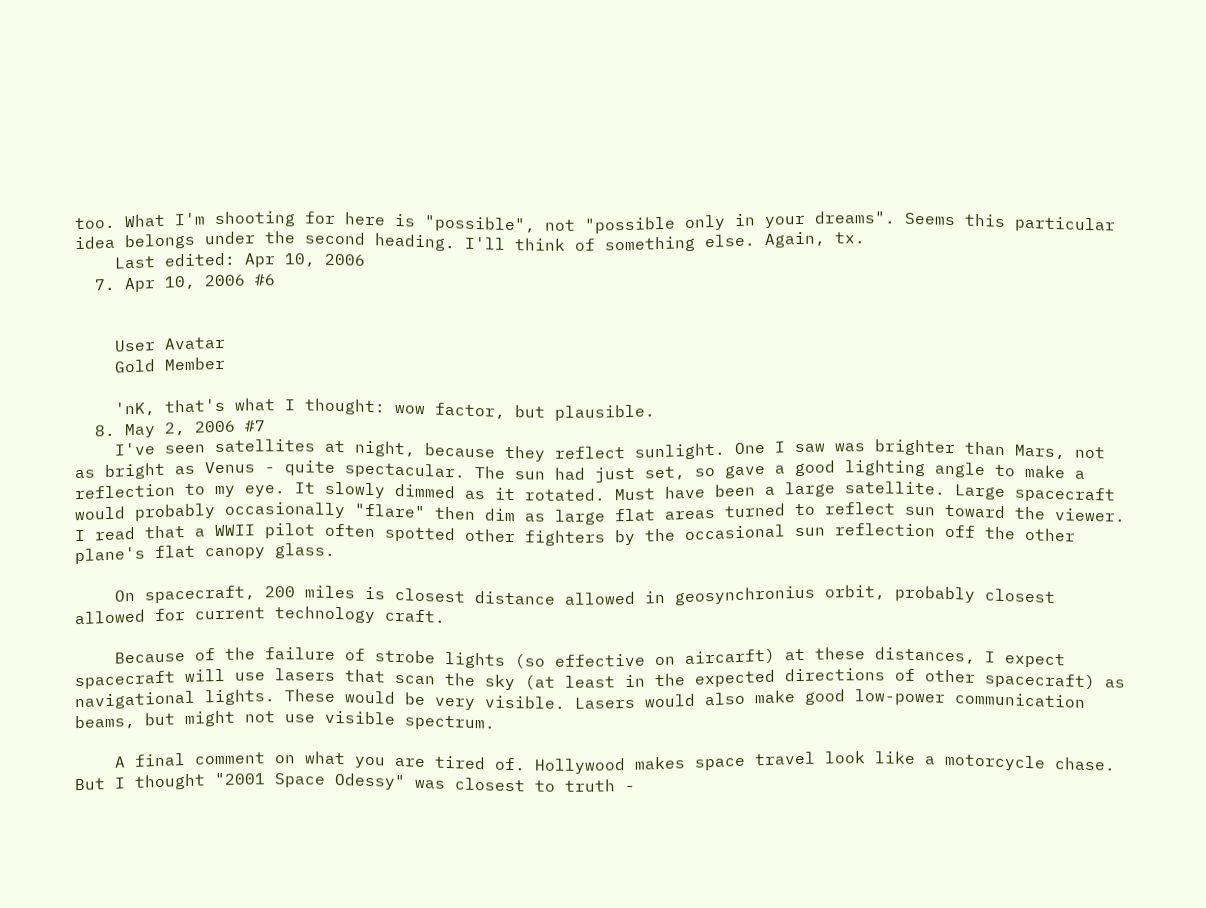too. What I'm shooting for here is "possible", not "possible only in your dreams". Seems this particular idea belongs under the second heading. I'll think of something else. Again, tx.
    Last edited: Apr 10, 2006
  7. Apr 10, 2006 #6


    User Avatar
    Gold Member

    'nK, that's what I thought: wow factor, but plausible.
  8. May 2, 2006 #7
    I've seen satellites at night, because they reflect sunlight. One I saw was brighter than Mars, not as bright as Venus - quite spectacular. The sun had just set, so gave a good lighting angle to make a reflection to my eye. It slowly dimmed as it rotated. Must have been a large satellite. Large spacecraft would probably occasionally "flare" then dim as large flat areas turned to reflect sun toward the viewer. I read that a WWII pilot often spotted other fighters by the occasional sun reflection off the other plane's flat canopy glass.

    On spacecraft, 200 miles is closest distance allowed in geosynchronius orbit, probably closest allowed for current technology craft.

    Because of the failure of strobe lights (so effective on aircarft) at these distances, I expect spacecraft will use lasers that scan the sky (at least in the expected directions of other spacecraft) as navigational lights. These would be very visible. Lasers would also make good low-power communication beams, but might not use visible spectrum.

    A final comment on what you are tired of. Hollywood makes space travel look like a motorcycle chase. But I thought "2001 Space Odessy" was closest to truth -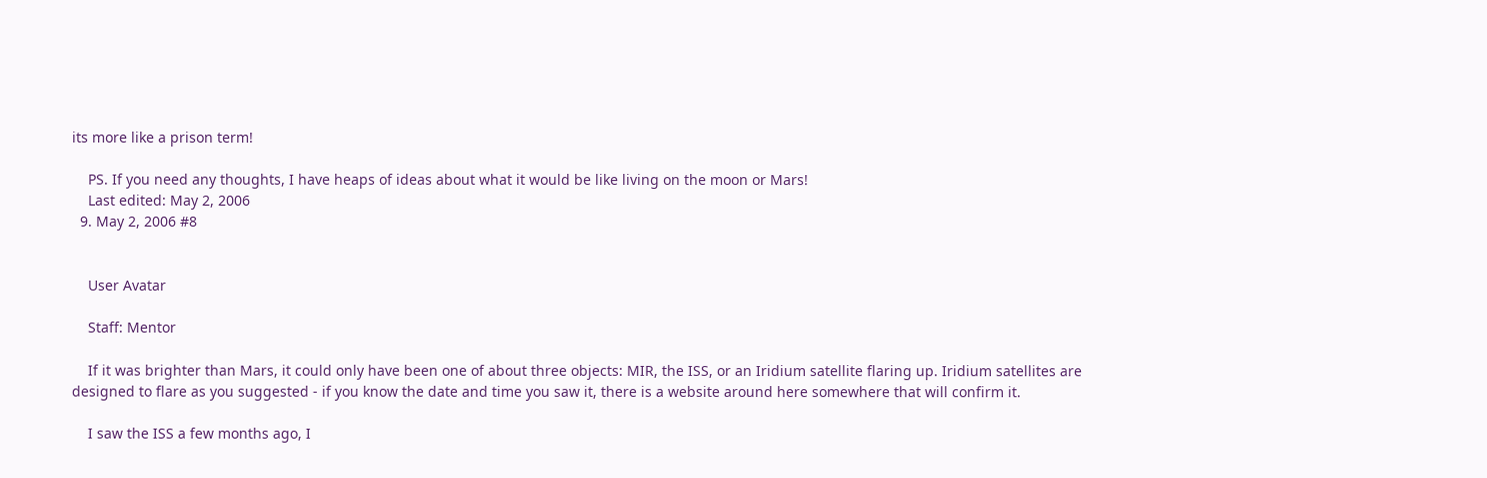its more like a prison term!

    PS. If you need any thoughts, I have heaps of ideas about what it would be like living on the moon or Mars!
    Last edited: May 2, 2006
  9. May 2, 2006 #8


    User Avatar

    Staff: Mentor

    If it was brighter than Mars, it could only have been one of about three objects: MIR, the ISS, or an Iridium satellite flaring up. Iridium satellites are designed to flare as you suggested - if you know the date and time you saw it, there is a website around here somewhere that will confirm it.

    I saw the ISS a few months ago, I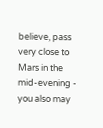believe, pass very close to Mars in the mid-evening - you also may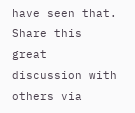have seen that.
Share this great discussion with others via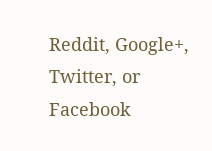Reddit, Google+, Twitter, or Facebook